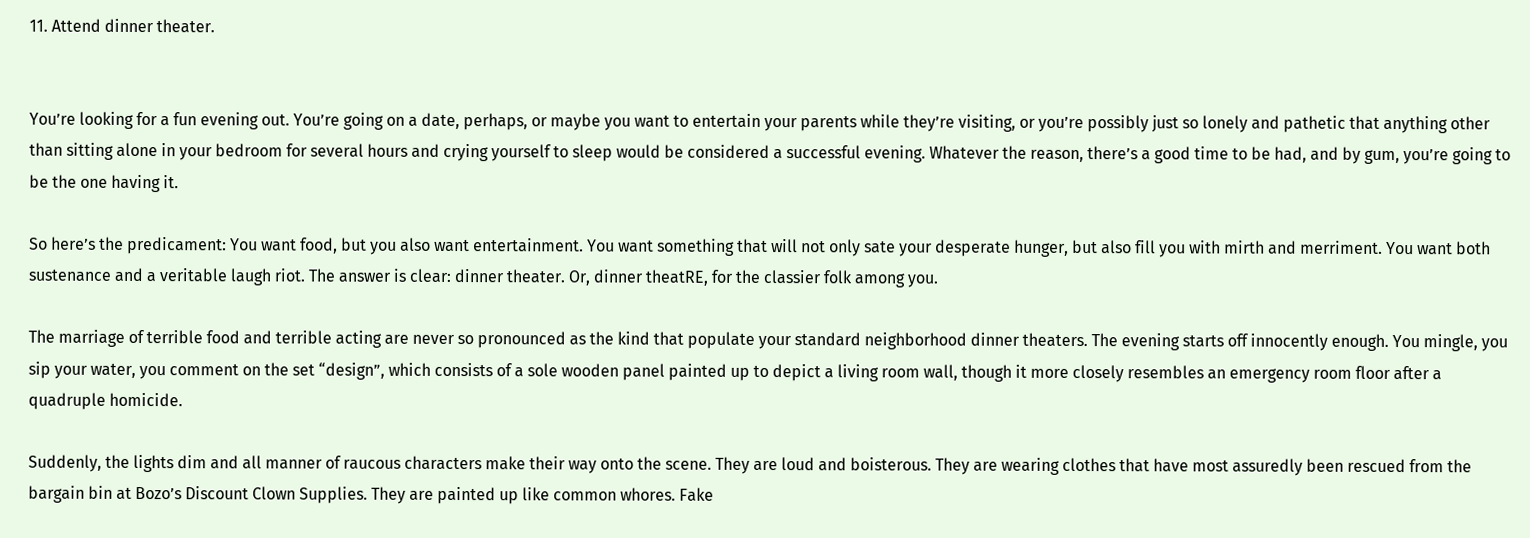11. Attend dinner theater.


You’re looking for a fun evening out. You’re going on a date, perhaps, or maybe you want to entertain your parents while they’re visiting, or you’re possibly just so lonely and pathetic that anything other than sitting alone in your bedroom for several hours and crying yourself to sleep would be considered a successful evening. Whatever the reason, there’s a good time to be had, and by gum, you’re going to be the one having it.

So here’s the predicament: You want food, but you also want entertainment. You want something that will not only sate your desperate hunger, but also fill you with mirth and merriment. You want both sustenance and a veritable laugh riot. The answer is clear: dinner theater. Or, dinner theatRE, for the classier folk among you.

The marriage of terrible food and terrible acting are never so pronounced as the kind that populate your standard neighborhood dinner theaters. The evening starts off innocently enough. You mingle, you sip your water, you comment on the set “design”, which consists of a sole wooden panel painted up to depict a living room wall, though it more closely resembles an emergency room floor after a quadruple homicide.

Suddenly, the lights dim and all manner of raucous characters make their way onto the scene. They are loud and boisterous. They are wearing clothes that have most assuredly been rescued from the bargain bin at Bozo’s Discount Clown Supplies. They are painted up like common whores. Fake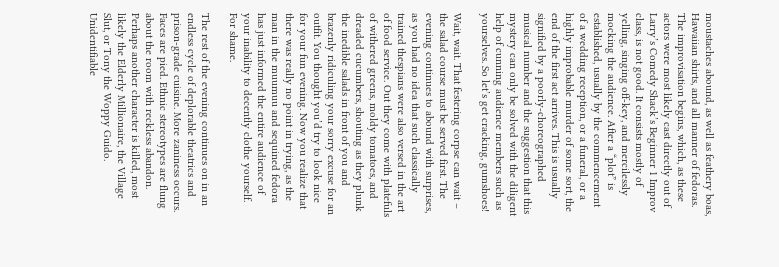moustaches abound, as well as feathery boas, Hawaiian shirts, and all manner of fedoras. The improvisation begins, which, as these actors were most likely cast directly out of Larry’s Comedy Shack’s Beginner 1 Improv class, is not good. It consists mostly of yelling, singing off-key, and mercilessly mocking the audience. After a “plot” is established, usually by the commencement of a wedding reception, or a funeral, or a highly improbable murder of some sort, the end of the first act arrives. This is usually signified by a poorly-choreographed musical number and the suggestion that this mystery can only be solved with the diligent help of cunning audience members such as yourselves. So let’s get cracking, gumshoes!

Wait, wait. That festering corpse can wait – the salad course must be served first. The evening continues to abound with surprises, as you had no idea that such classically trained thespians were also versed in the art of food service. Out they come with platefuls of withered greens, moldy tomatoes, and dreaded cucumbers, shouting as they plunk the inedible salads in front of you and brazenly ridiculing your sorry excuse for an outfit. You thought you’d try to look nice for your fun evening. Now you realize that there was really no point in trying, as the man in the muumuu and sequined fedora has just informed the entire audience of your inability to decently clothe yourself. For shame.

The rest of the evening continues on in an endless cycle of deplorable theatrics and prison-grade cuisine. More zaniness occurs. Faces are pied. Ethnic stereotypes are flung about the room with reckless abandon. Perhaps another character is killed, most likely the Elderly Millionaire, the Village Slut, or Tony the Woppy Guido. Unidentifiable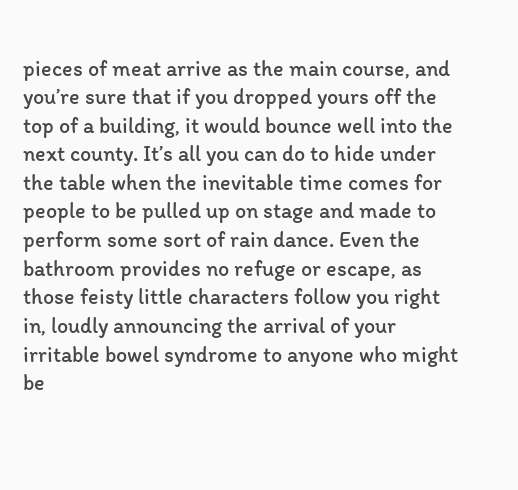pieces of meat arrive as the main course, and you’re sure that if you dropped yours off the top of a building, it would bounce well into the next county. It’s all you can do to hide under the table when the inevitable time comes for people to be pulled up on stage and made to perform some sort of rain dance. Even the bathroom provides no refuge or escape, as those feisty little characters follow you right in, loudly announcing the arrival of your irritable bowel syndrome to anyone who might be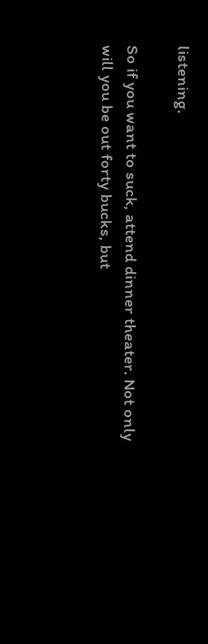listening.

So if you want to suck, attend dinner theater. Not only will you be out forty bucks, but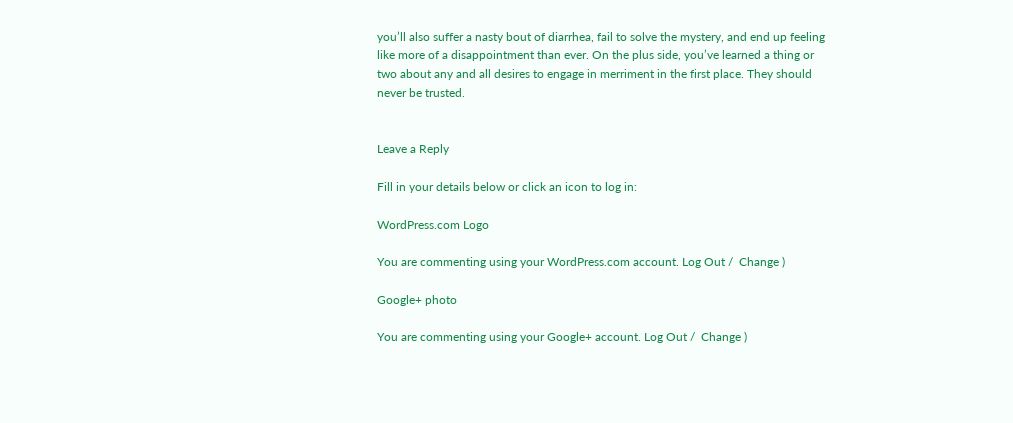you’ll also suffer a nasty bout of diarrhea, fail to solve the mystery, and end up feeling like more of a disappointment than ever. On the plus side, you’ve learned a thing or two about any and all desires to engage in merriment in the first place. They should never be trusted.


Leave a Reply

Fill in your details below or click an icon to log in:

WordPress.com Logo

You are commenting using your WordPress.com account. Log Out /  Change )

Google+ photo

You are commenting using your Google+ account. Log Out /  Change )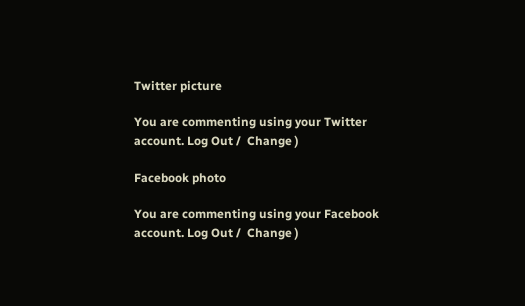Twitter picture

You are commenting using your Twitter account. Log Out /  Change )

Facebook photo

You are commenting using your Facebook account. Log Out /  Change )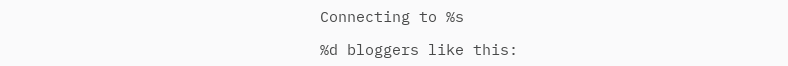Connecting to %s

%d bloggers like this: